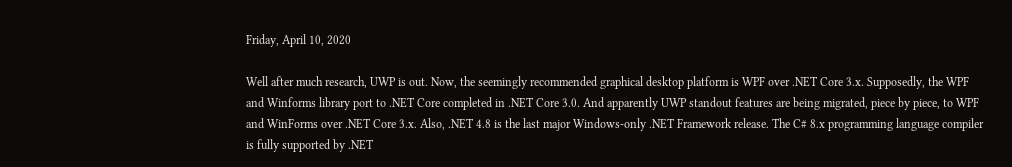Friday, April 10, 2020

Well after much research, UWP is out. Now, the seemingly recommended graphical desktop platform is WPF over .NET Core 3.x. Supposedly, the WPF and Winforms library port to .NET Core completed in .NET Core 3.0. And apparently UWP standout features are being migrated, piece by piece, to WPF and WinForms over .NET Core 3.x. Also, .NET 4.8 is the last major Windows-only .NET Framework release. The C# 8.x programming language compiler is fully supported by .NET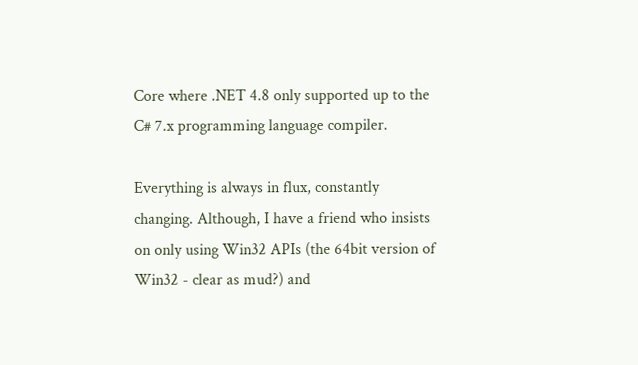Core where .NET 4.8 only supported up to the C# 7.x programming language compiler.

Everything is always in flux, constantly changing. Although, I have a friend who insists on only using Win32 APIs (the 64bit version of Win32 - clear as mud?) and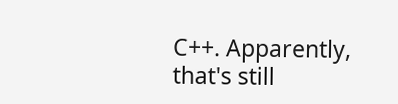C++. Apparently, that's still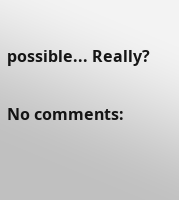possible... Really?

No comments: